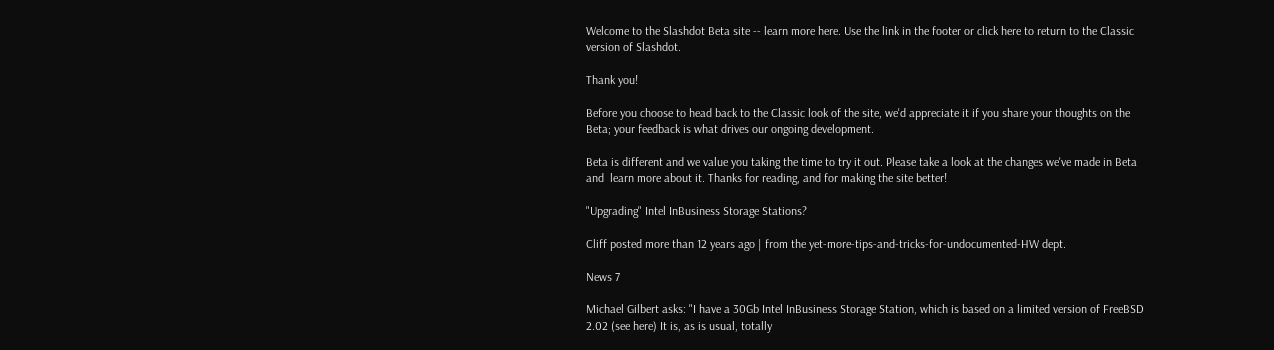Welcome to the Slashdot Beta site -- learn more here. Use the link in the footer or click here to return to the Classic version of Slashdot.

Thank you!

Before you choose to head back to the Classic look of the site, we'd appreciate it if you share your thoughts on the Beta; your feedback is what drives our ongoing development.

Beta is different and we value you taking the time to try it out. Please take a look at the changes we've made in Beta and  learn more about it. Thanks for reading, and for making the site better!

"Upgrading" Intel InBusiness Storage Stations?

Cliff posted more than 12 years ago | from the yet-more-tips-and-tricks-for-undocumented-HW dept.

News 7

Michael Gilbert asks: "I have a 30Gb Intel InBusiness Storage Station, which is based on a limited version of FreeBSD 2.02 (see here) It is, as is usual, totally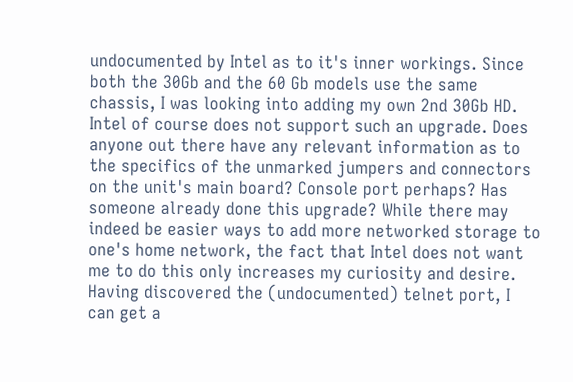undocumented by Intel as to it's inner workings. Since both the 30Gb and the 60 Gb models use the same chassis, I was looking into adding my own 2nd 30Gb HD. Intel of course does not support such an upgrade. Does anyone out there have any relevant information as to the specifics of the unmarked jumpers and connectors on the unit's main board? Console port perhaps? Has someone already done this upgrade? While there may indeed be easier ways to add more networked storage to one's home network, the fact that Intel does not want me to do this only increases my curiosity and desire. Having discovered the (undocumented) telnet port, I can get a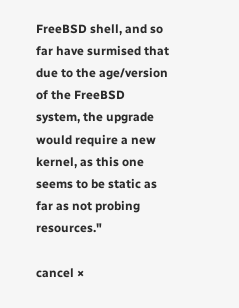FreeBSD shell, and so far have surmised that due to the age/version of the FreeBSD system, the upgrade would require a new kernel, as this one seems to be static as far as not probing resources."

cancel ×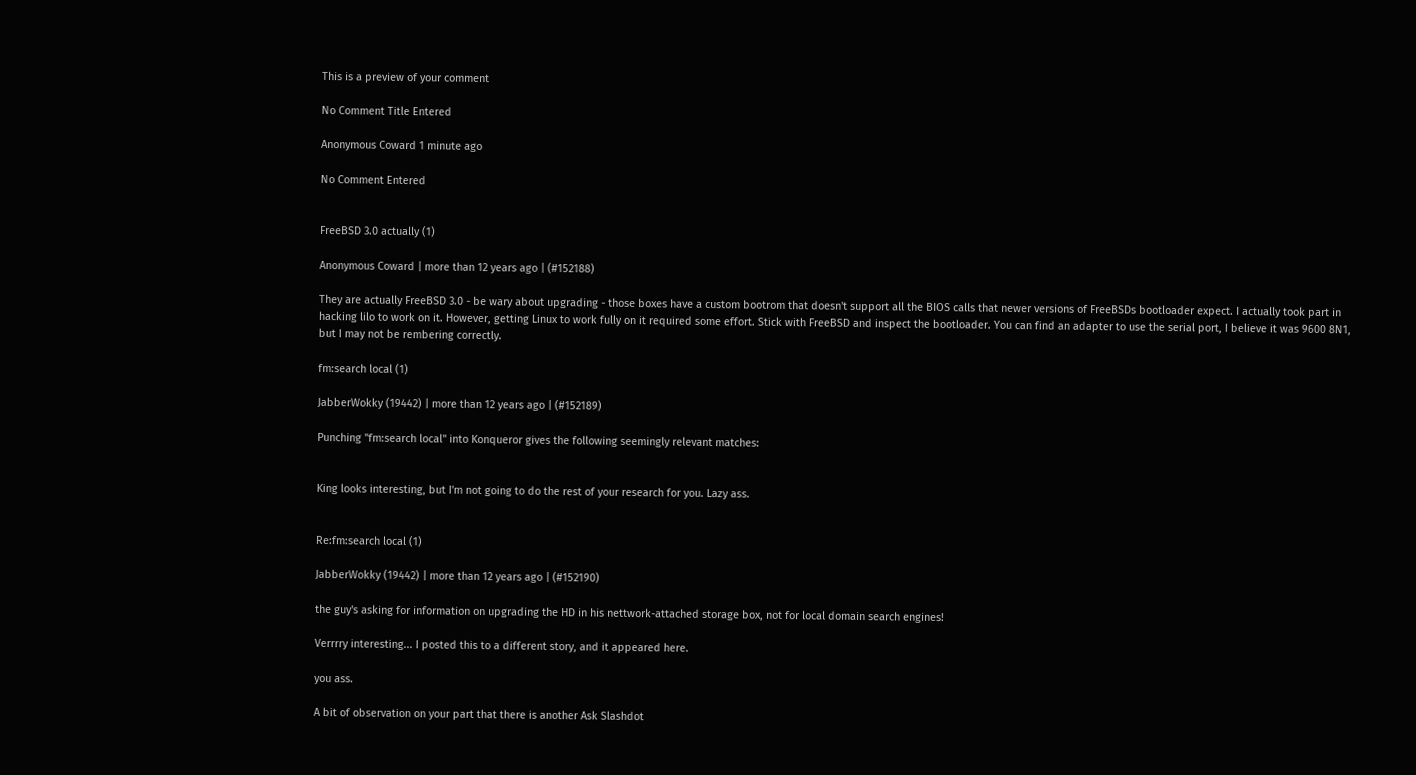This is a preview of your comment

No Comment Title Entered

Anonymous Coward 1 minute ago

No Comment Entered


FreeBSD 3.0 actually (1)

Anonymous Coward | more than 12 years ago | (#152188)

They are actually FreeBSD 3.0 - be wary about upgrading - those boxes have a custom bootrom that doesn't support all the BIOS calls that newer versions of FreeBSDs bootloader expect. I actually took part in hacking lilo to work on it. However, getting Linux to work fully on it required some effort. Stick with FreeBSD and inspect the bootloader. You can find an adapter to use the serial port, I believe it was 9600 8N1, but I may not be rembering correctly.

fm:search local (1)

JabberWokky (19442) | more than 12 years ago | (#152189)

Punching "fm:search local" into Konqueror gives the following seemingly relevant matches:


King looks interesting, but I'm not going to do the rest of your research for you. Lazy ass.


Re:fm:search local (1)

JabberWokky (19442) | more than 12 years ago | (#152190)

the guy's asking for information on upgrading the HD in his nettwork-attached storage box, not for local domain search engines!

Verrrry interesting... I posted this to a different story, and it appeared here.

you ass.

A bit of observation on your part that there is another Ask Slashdot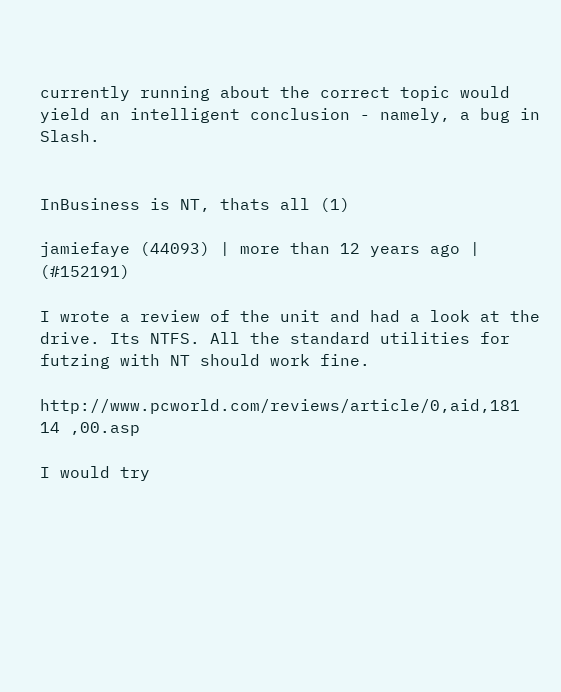currently running about the correct topic would yield an intelligent conclusion - namely, a bug in Slash.


InBusiness is NT, thats all (1)

jamiefaye (44093) | more than 12 years ago | (#152191)

I wrote a review of the unit and had a look at the drive. Its NTFS. All the standard utilities for futzing with NT should work fine.

http://www.pcworld.com/reviews/article/0,aid,181 14 ,00.asp

I would try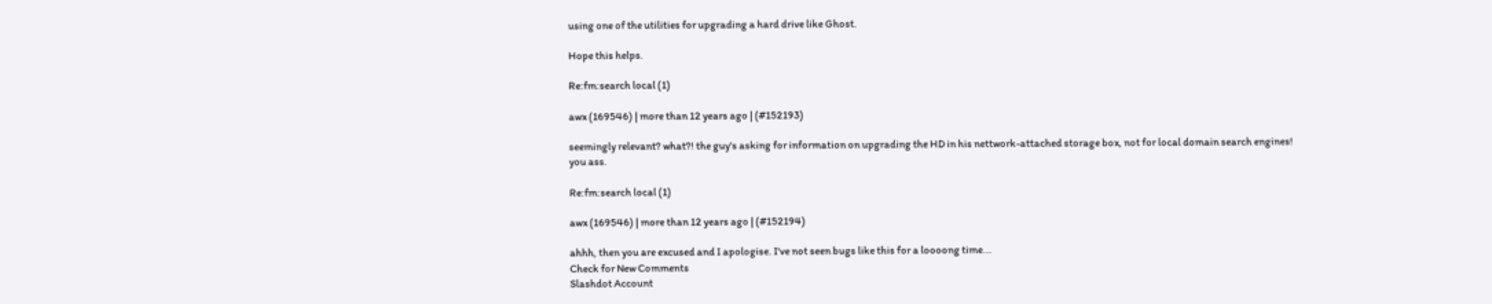using one of the utilities for upgrading a hard drive like Ghost.

Hope this helps.

Re:fm:search local (1)

awx (169546) | more than 12 years ago | (#152193)

seemingly relevant? what?! the guy's asking for information on upgrading the HD in his nettwork-attached storage box, not for local domain search engines!
you ass.

Re:fm:search local (1)

awx (169546) | more than 12 years ago | (#152194)

ahhh, then you are excused and I apologise. I've not seen bugs like this for a loooong time...
Check for New Comments
Slashdot Account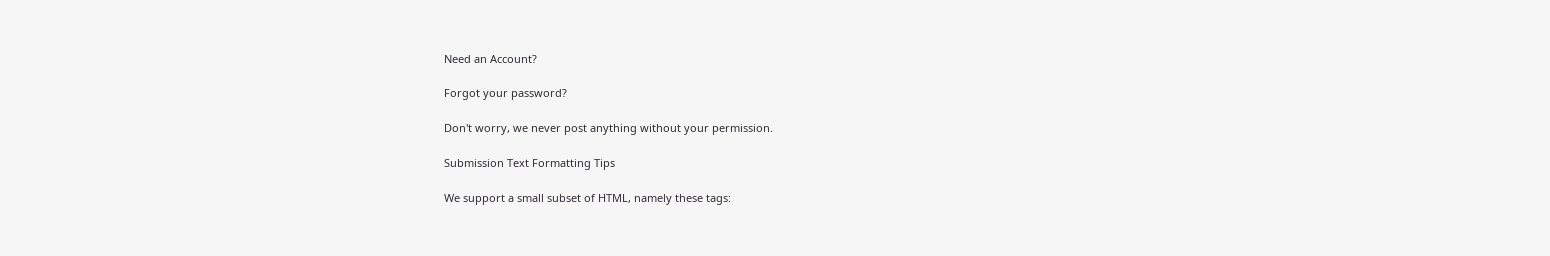Need an Account?

Forgot your password?

Don't worry, we never post anything without your permission.

Submission Text Formatting Tips

We support a small subset of HTML, namely these tags: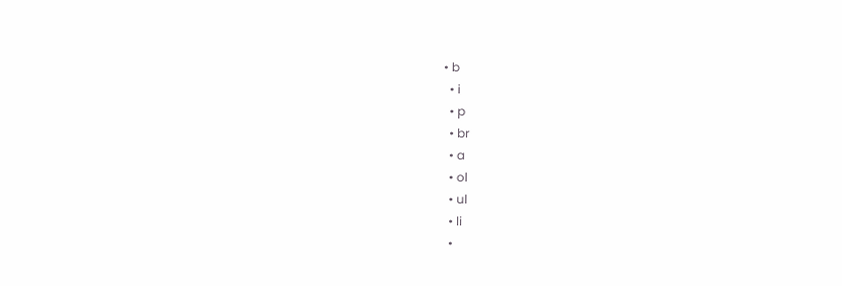• b
  • i
  • p
  • br
  • a
  • ol
  • ul
  • li
  •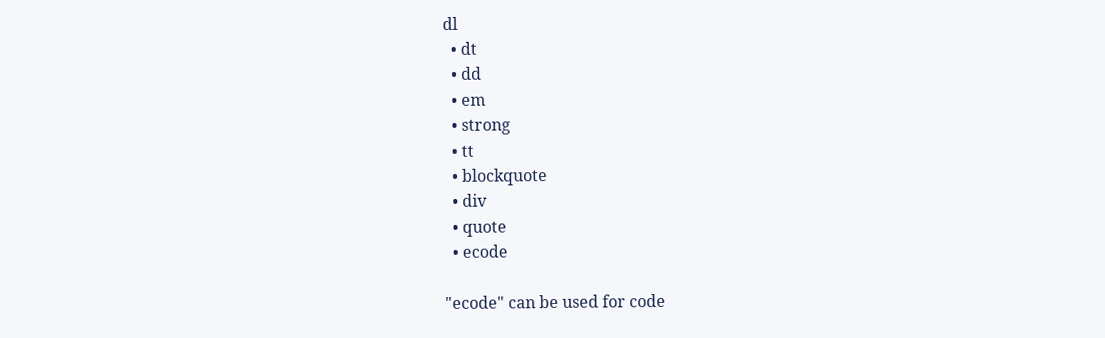dl
  • dt
  • dd
  • em
  • strong
  • tt
  • blockquote
  • div
  • quote
  • ecode

"ecode" can be used for code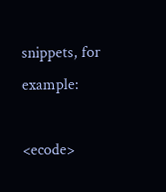snippets, for example:

<ecode>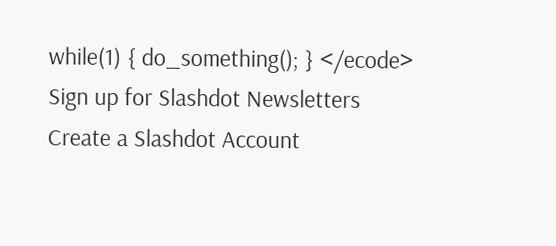while(1) { do_something(); } </ecode>
Sign up for Slashdot Newsletters
Create a Slashdot Account